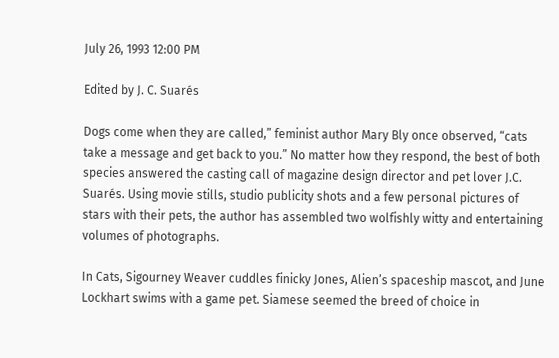July 26, 1993 12:00 PM

Edited by J. C. Suarés

Dogs come when they are called,” feminist author Mary Bly once observed, “cats take a message and get back to you.” No matter how they respond, the best of both species answered the casting call of magazine design director and pet lover J.C. Suarés. Using movie stills, studio publicity shots and a few personal pictures of stars with their pets, the author has assembled two wolfishly witty and entertaining volumes of photographs.

In Cats, Sigourney Weaver cuddles finicky Jones, Alien’s spaceship mascot, and June Lockhart swims with a game pet. Siamese seemed the breed of choice in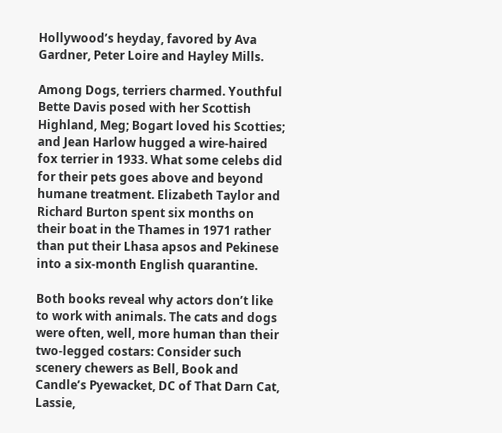Hollywood’s heyday, favored by Ava Gardner, Peter Loire and Hayley Mills.

Among Dogs, terriers charmed. Youthful Bette Davis posed with her Scottish Highland, Meg; Bogart loved his Scotties; and Jean Harlow hugged a wire-haired fox terrier in 1933. What some celebs did for their pets goes above and beyond humane treatment. Elizabeth Taylor and Richard Burton spent six months on their boat in the Thames in 1971 rather than put their Lhasa apsos and Pekinese into a six-month English quarantine.

Both books reveal why actors don’t like to work with animals. The cats and dogs were often, well, more human than their two-legged costars: Consider such scenery chewers as Bell, Book and Candle’s Pyewacket, DC of That Darn Cat, Lassie,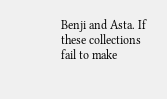Benji and Asta. If these collections fail to make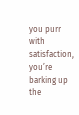you purr with satisfaction, you’re barking up the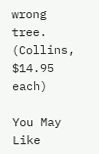wrong tree. (Collins, $14.95 each)

You May Like